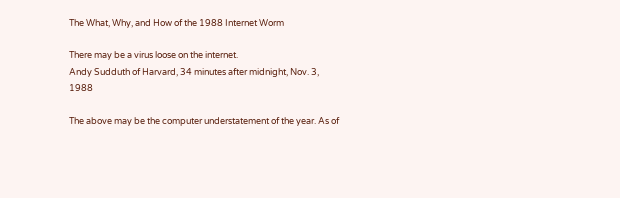The What, Why, and How of the 1988 Internet Worm

There may be a virus loose on the internet.
Andy Sudduth of Harvard, 34 minutes after midnight, Nov. 3, 1988

The above may be the computer understatement of the year. As of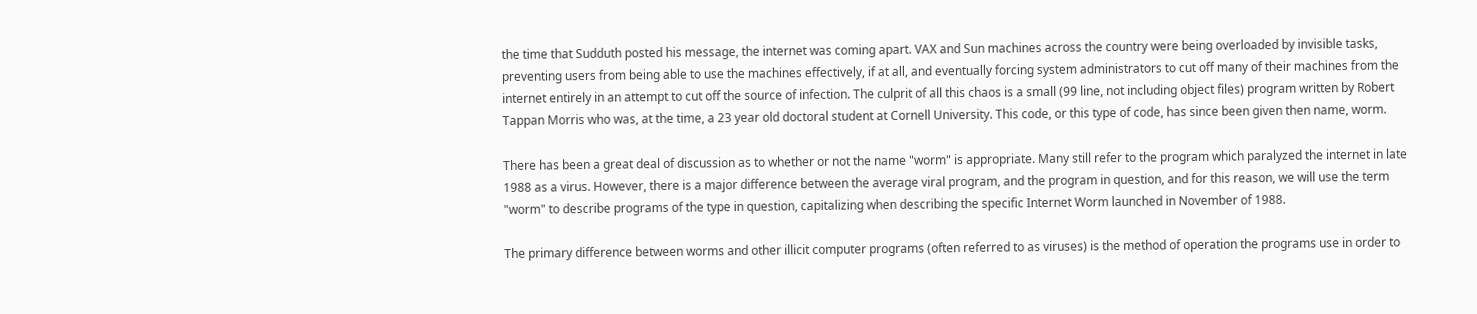the time that Sudduth posted his message, the internet was coming apart. VAX and Sun machines across the country were being overloaded by invisible tasks, preventing users from being able to use the machines effectively, if at all, and eventually forcing system administrators to cut off many of their machines from the internet entirely in an attempt to cut off the source of infection. The culprit of all this chaos is a small (99 line, not including object files) program written by Robert Tappan Morris who was, at the time, a 23 year old doctoral student at Cornell University. This code, or this type of code, has since been given then name, worm.

There has been a great deal of discussion as to whether or not the name "worm" is appropriate. Many still refer to the program which paralyzed the internet in late 1988 as a virus. However, there is a major difference between the average viral program, and the program in question, and for this reason, we will use the term "worm" to describe programs of the type in question, capitalizing when describing the specific Internet Worm launched in November of 1988.

The primary difference between worms and other illicit computer programs (often referred to as viruses) is the method of operation the programs use in order to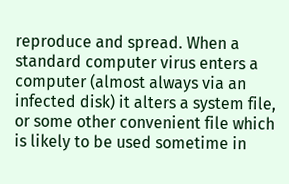reproduce and spread. When a standard computer virus enters a computer (almost always via an infected disk) it alters a system file, or some other convenient file which is likely to be used sometime in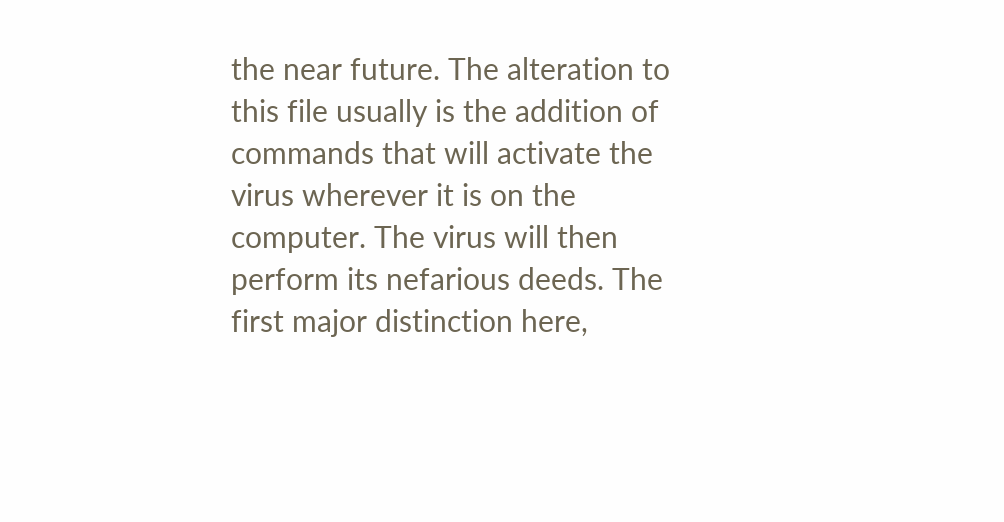the near future. The alteration to this file usually is the addition of commands that will activate the virus wherever it is on the computer. The virus will then perform its nefarious deeds. The first major distinction here,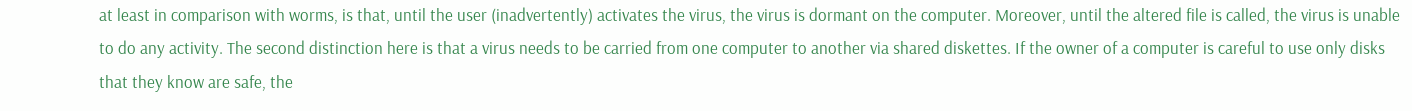at least in comparison with worms, is that, until the user (inadvertently) activates the virus, the virus is dormant on the computer. Moreover, until the altered file is called, the virus is unable to do any activity. The second distinction here is that a virus needs to be carried from one computer to another via shared diskettes. If the owner of a computer is careful to use only disks that they know are safe, the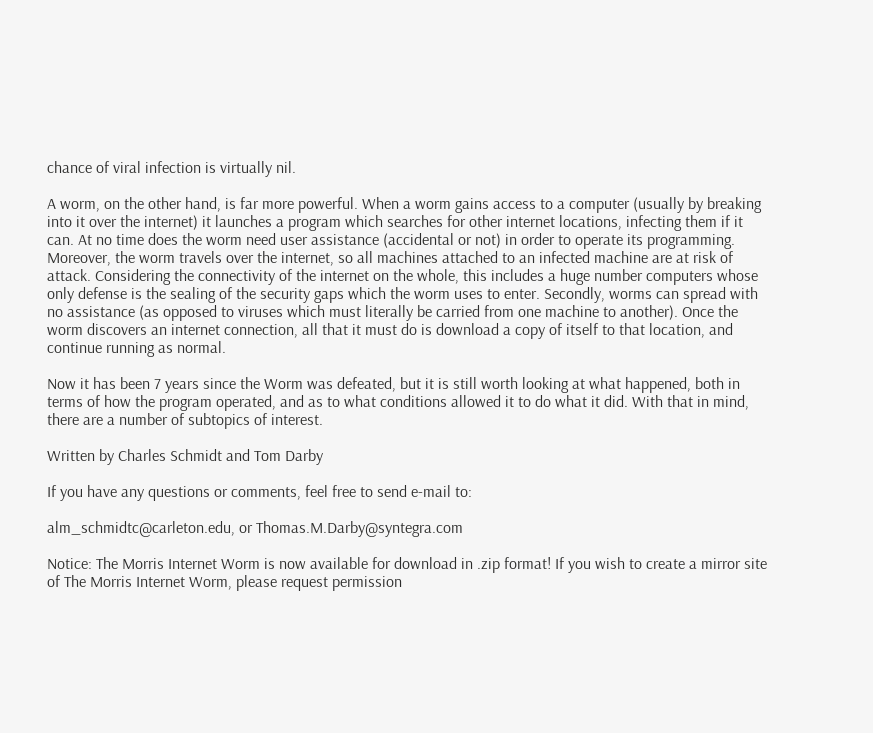chance of viral infection is virtually nil.

A worm, on the other hand, is far more powerful. When a worm gains access to a computer (usually by breaking into it over the internet) it launches a program which searches for other internet locations, infecting them if it can. At no time does the worm need user assistance (accidental or not) in order to operate its programming. Moreover, the worm travels over the internet, so all machines attached to an infected machine are at risk of attack. Considering the connectivity of the internet on the whole, this includes a huge number computers whose only defense is the sealing of the security gaps which the worm uses to enter. Secondly, worms can spread with no assistance (as opposed to viruses which must literally be carried from one machine to another). Once the worm discovers an internet connection, all that it must do is download a copy of itself to that location, and continue running as normal.

Now it has been 7 years since the Worm was defeated, but it is still worth looking at what happened, both in terms of how the program operated, and as to what conditions allowed it to do what it did. With that in mind, there are a number of subtopics of interest.

Written by Charles Schmidt and Tom Darby

If you have any questions or comments, feel free to send e-mail to:

alm_schmidtc@carleton.edu, or Thomas.M.Darby@syntegra.com

Notice: The Morris Internet Worm is now available for download in .zip format! If you wish to create a mirror site of The Morris Internet Worm, please request permission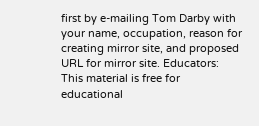first by e-mailing Tom Darby with your name, occupation, reason for creating mirror site, and proposed URL for mirror site. Educators: This material is free for educational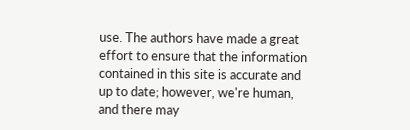use. The authors have made a great effort to ensure that the information contained in this site is accurate and up to date; however, we're human, and there may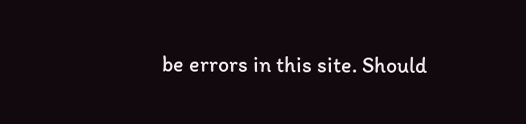be errors in this site. Should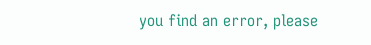you find an error, please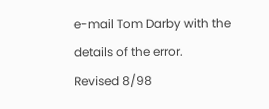e-mail Tom Darby with the details of the error.
Revised 8/98